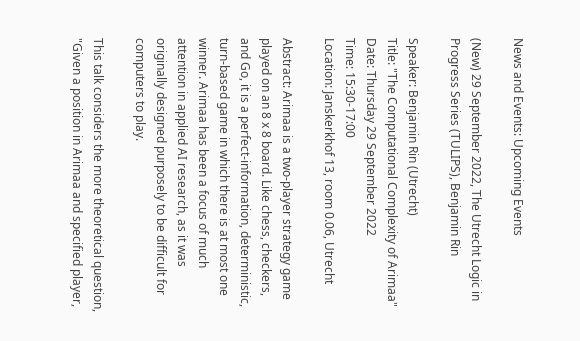News and Events: Upcoming Events

(New) 29 September 2022, The Utrecht Logic in Progress Series (TULIPS), Benjamin Rin

Speaker: Benjamin Rin (Utrecht)
Title: "The Computational Complexity of Arimaa"
Date: Thursday 29 September 2022
Time: 15:30-17:00
Location: Janskerkhof 13, room 0.06, Utrecht

Abstract: Arimaa is a two-player strategy game played on an 8 x 8 board. Like chess, checkers, and Go, it is a perfect-information, deterministic, turn-based game in which there is at most one winner. Arimaa has been a focus of much attention in applied AI research, as it was originally designed purposely to be difficult for computers to play.

This talk considers the more theoretical question, "Given a position in Arimaa and specified player,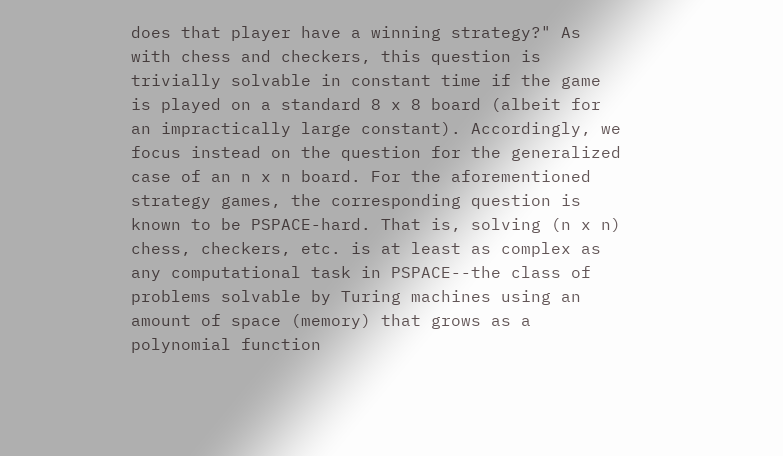does that player have a winning strategy?" As with chess and checkers, this question is trivially solvable in constant time if the game is played on a standard 8 x 8 board (albeit for an impractically large constant). Accordingly, we focus instead on the question for the generalized case of an n x n board. For the aforementioned strategy games, the corresponding question is known to be PSPACE-hard. That is, solving (n x n) chess, checkers, etc. is at least as complex as any computational task in PSPACE--the class of problems solvable by Turing machines using an amount of space (memory) that grows as a polynomial function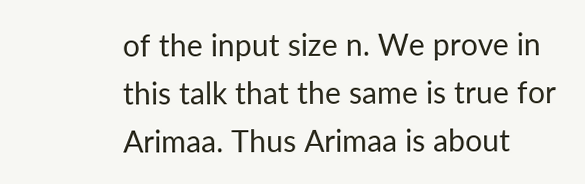of the input size n. We prove in this talk that the same is true for Arimaa. Thus Arimaa is about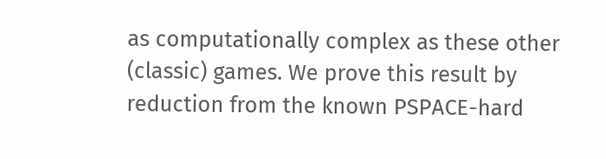as computationally complex as these other (classic) games. We prove this result by reduction from the known PSPACE-hard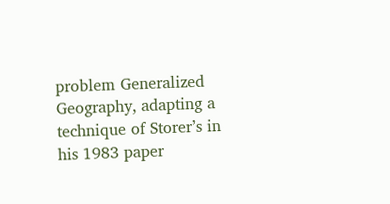problem Generalized Geography, adapting a technique of Storer’s in his 1983 paper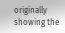originally showing the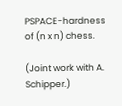PSPACE-hardness of (n x n) chess.

(Joint work with A. Schipper.)